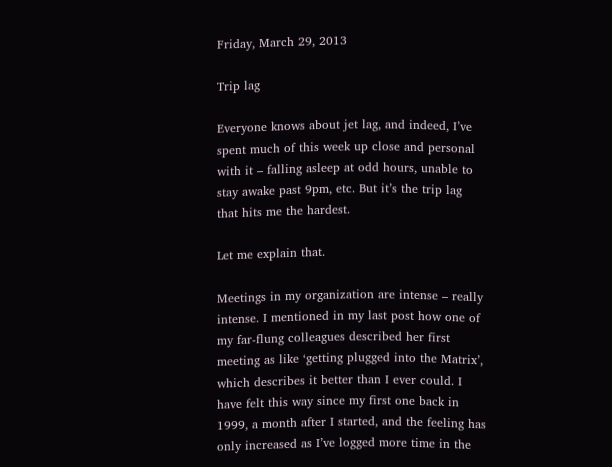Friday, March 29, 2013

Trip lag

Everyone knows about jet lag, and indeed, I’ve spent much of this week up close and personal with it – falling asleep at odd hours, unable to stay awake past 9pm, etc. But it’s the trip lag that hits me the hardest.

Let me explain that.

Meetings in my organization are intense – really intense. I mentioned in my last post how one of my far-flung colleagues described her first meeting as like ‘getting plugged into the Matrix’, which describes it better than I ever could. I have felt this way since my first one back in 1999, a month after I started, and the feeling has only increased as I’ve logged more time in the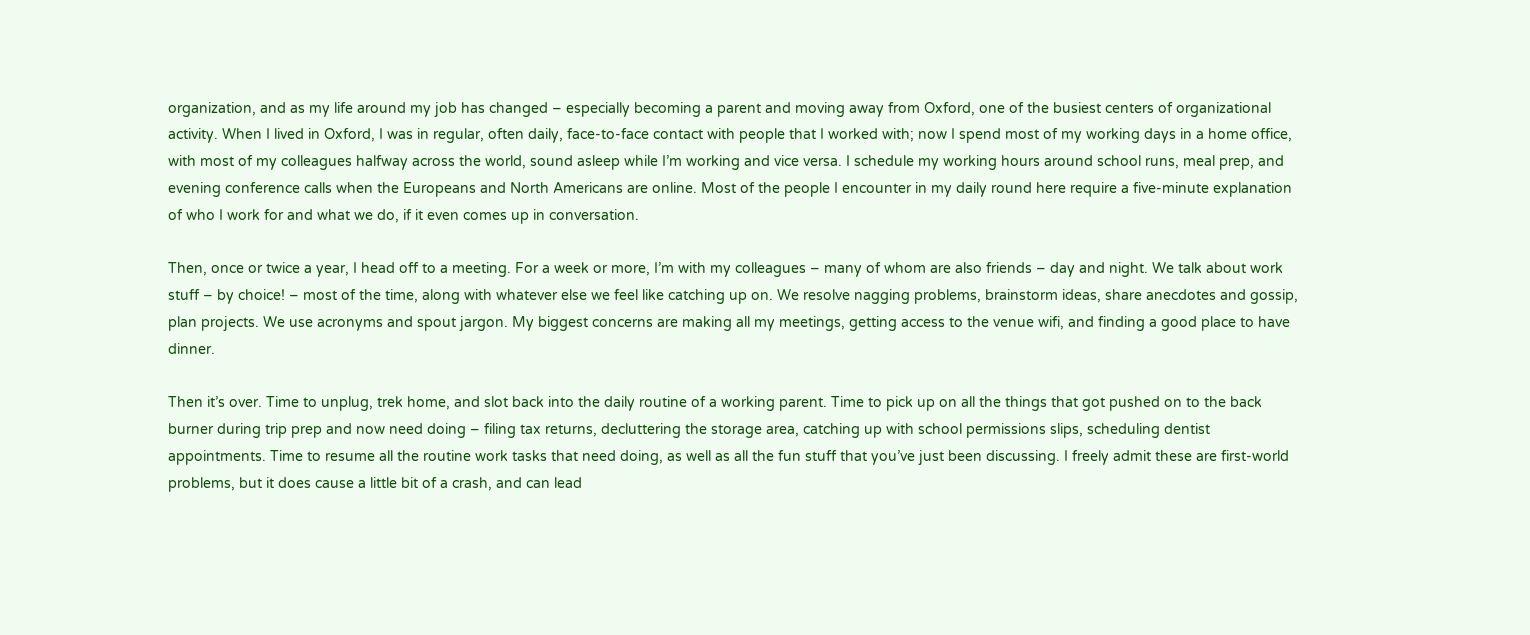organization, and as my life around my job has changed – especially becoming a parent and moving away from Oxford, one of the busiest centers of organizational activity. When I lived in Oxford, I was in regular, often daily, face-to-face contact with people that I worked with; now I spend most of my working days in a home office, with most of my colleagues halfway across the world, sound asleep while I’m working and vice versa. I schedule my working hours around school runs, meal prep, and evening conference calls when the Europeans and North Americans are online. Most of the people I encounter in my daily round here require a five-minute explanation of who I work for and what we do, if it even comes up in conversation.

Then, once or twice a year, I head off to a meeting. For a week or more, I’m with my colleagues – many of whom are also friends – day and night. We talk about work stuff – by choice! – most of the time, along with whatever else we feel like catching up on. We resolve nagging problems, brainstorm ideas, share anecdotes and gossip, plan projects. We use acronyms and spout jargon. My biggest concerns are making all my meetings, getting access to the venue wifi, and finding a good place to have dinner.

Then it’s over. Time to unplug, trek home, and slot back into the daily routine of a working parent. Time to pick up on all the things that got pushed on to the back burner during trip prep and now need doing – filing tax returns, decluttering the storage area, catching up with school permissions slips, scheduling dentist appointments. Time to resume all the routine work tasks that need doing, as well as all the fun stuff that you’ve just been discussing. I freely admit these are first-world problems, but it does cause a little bit of a crash, and can lead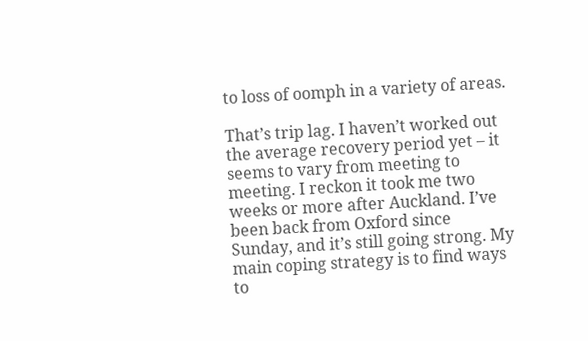to loss of oomph in a variety of areas.

That’s trip lag. I haven’t worked out the average recovery period yet – it seems to vary from meeting to meeting. I reckon it took me two weeks or more after Auckland. I’ve been back from Oxford since Sunday, and it’s still going strong. My main coping strategy is to find ways to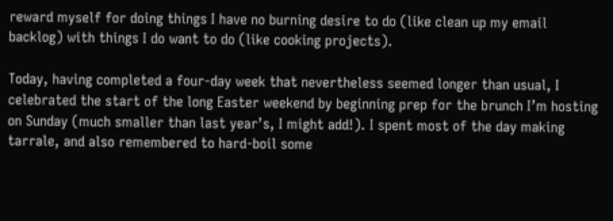reward myself for doing things I have no burning desire to do (like clean up my email backlog) with things I do want to do (like cooking projects).

Today, having completed a four-day week that nevertheless seemed longer than usual, I celebrated the start of the long Easter weekend by beginning prep for the brunch I’m hosting on Sunday (much smaller than last year’s, I might add!). I spent most of the day making tarrale, and also remembered to hard-boil some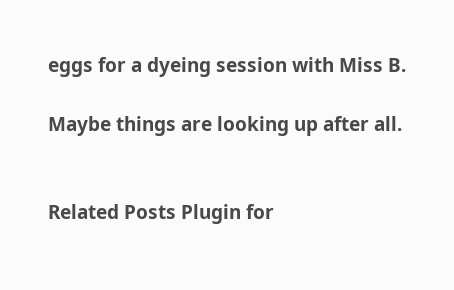eggs for a dyeing session with Miss B.

Maybe things are looking up after all.


Related Posts Plugin for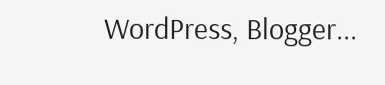WordPress, Blogger...